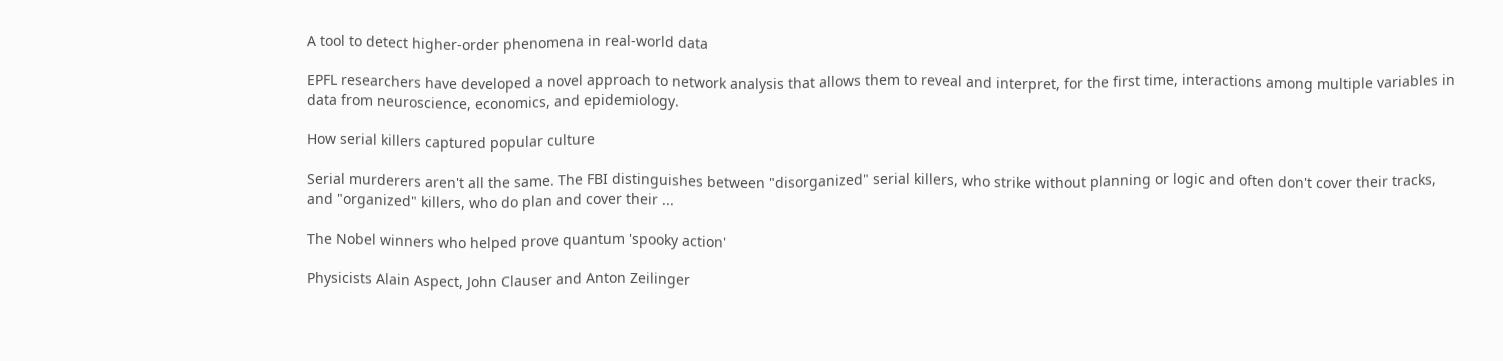A tool to detect higher-order phenomena in real-world data

EPFL researchers have developed a novel approach to network analysis that allows them to reveal and interpret, for the first time, interactions among multiple variables in data from neuroscience, economics, and epidemiology.

How serial killers captured popular culture

Serial murderers aren't all the same. The FBI distinguishes between "disorganized" serial killers, who strike without planning or logic and often don't cover their tracks, and "organized" killers, who do plan and cover their ...

The Nobel winners who helped prove quantum 'spooky action'

Physicists Alain Aspect, John Clauser and Anton Zeilinger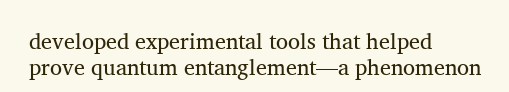developed experimental tools that helped prove quantum entanglement—a phenomenon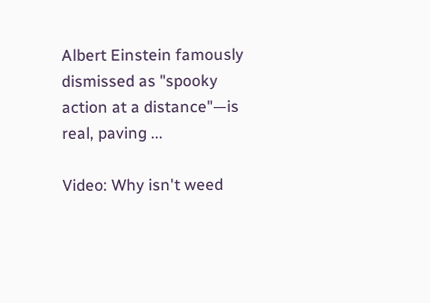Albert Einstein famously dismissed as "spooky action at a distance"—is real, paving ...

Video: Why isn't weed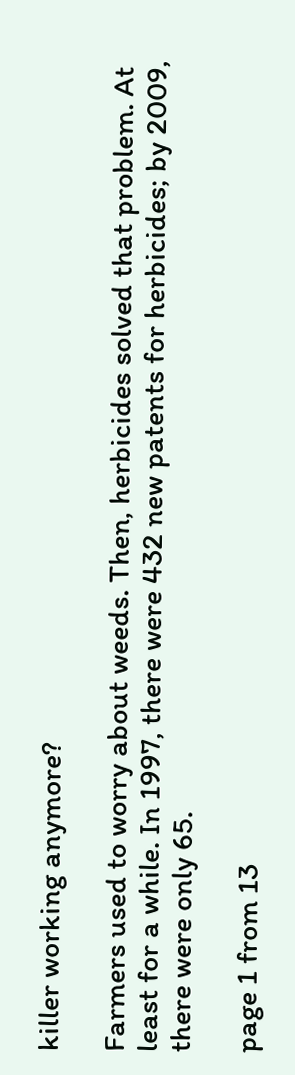killer working anymore?

Farmers used to worry about weeds. Then, herbicides solved that problem. At least for a while. In 1997, there were 432 new patents for herbicides; by 2009, there were only 65.

page 1 from 13